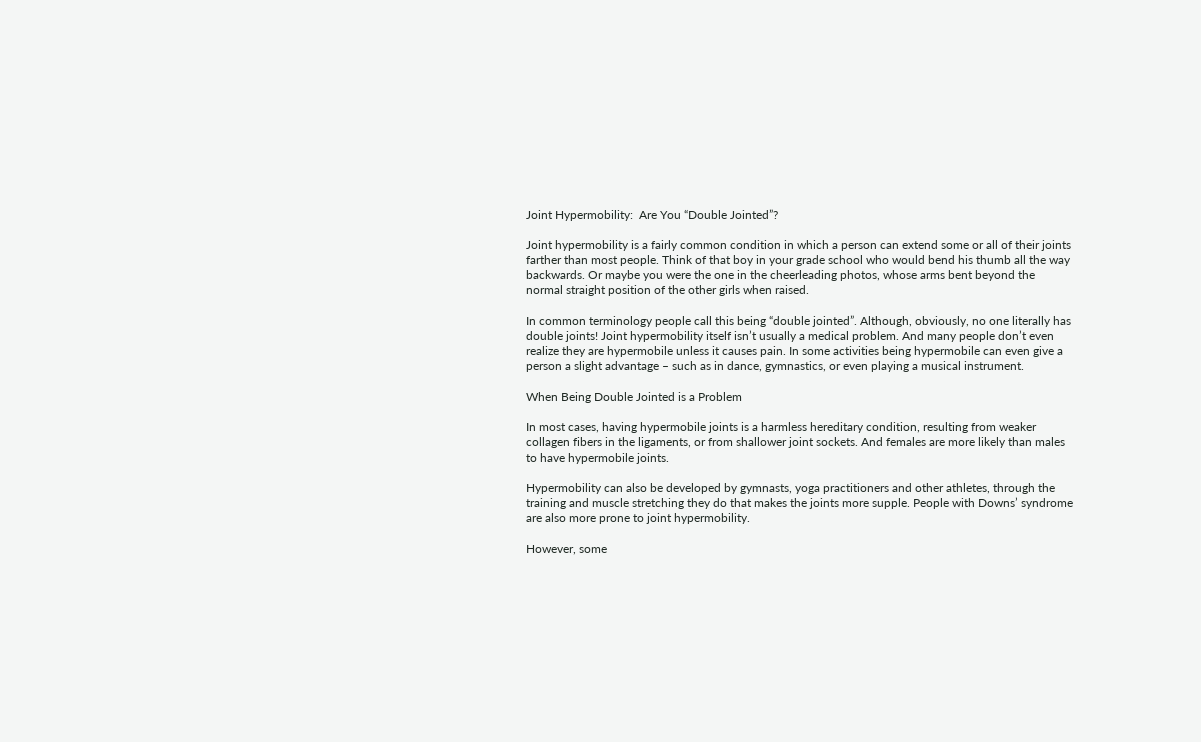Joint Hypermobility:  Are You “Double Jointed”?

Joint hypermobility is a fairly common condition in which a person can extend some or all of their joints farther than most people. Think of that boy in your grade school who would bend his thumb all the way backwards. Or maybe you were the one in the cheerleading photos, whose arms bent beyond the normal straight position of the other girls when raised.

In common terminology people call this being “double jointed”. Although, obviously, no one literally has double joints! Joint hypermobility itself isn’t usually a medical problem. And many people don’t even realize they are hypermobile unless it causes pain. In some activities being hypermobile can even give a person a slight advantage – such as in dance, gymnastics, or even playing a musical instrument.

When Being Double Jointed is a Problem

In most cases, having hypermobile joints is a harmless hereditary condition, resulting from weaker collagen fibers in the ligaments, or from shallower joint sockets. And females are more likely than males to have hypermobile joints.

Hypermobility can also be developed by gymnasts, yoga practitioners and other athletes, through the training and muscle stretching they do that makes the joints more supple. People with Downs’ syndrome are also more prone to joint hypermobility.

However, some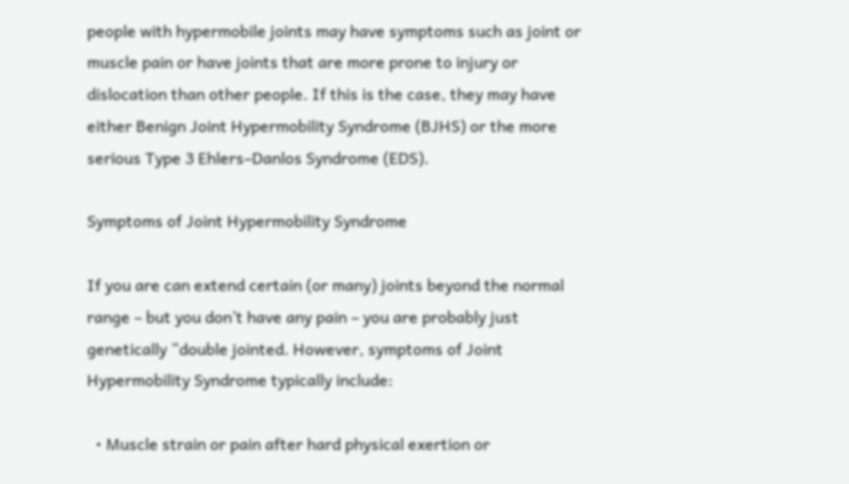people with hypermobile joints may have symptoms such as joint or muscle pain or have joints that are more prone to injury or dislocation than other people. If this is the case, they may have either Benign Joint Hypermobility Syndrome (BJHS) or the more serious Type 3 Ehlers–Danlos Syndrome (EDS).

Symptoms of Joint Hypermobility Syndrome

If you are can extend certain (or many) joints beyond the normal range – but you don’t have any pain – you are probably just genetically “double jointed. However, symptoms of Joint Hypermobility Syndrome typically include:

  • Muscle strain or pain after hard physical exertion or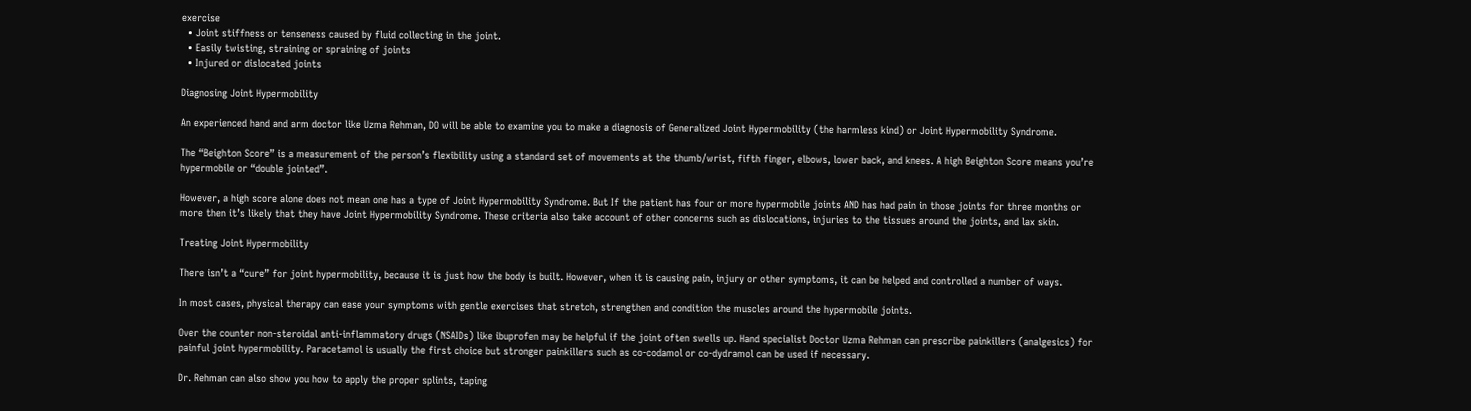exercise
  • Joint stiffness or tenseness caused by fluid collecting in the joint.
  • Easily twisting, straining or spraining of joints
  • Injured or dislocated joints

Diagnosing Joint Hypermobility

An experienced hand and arm doctor like Uzma Rehman, DO will be able to examine you to make a diagnosis of Generalized Joint Hypermobility (the harmless kind) or Joint Hypermobility Syndrome.

The “Beighton Score” is a measurement of the person’s flexibility using a standard set of movements at the thumb/wrist, fifth finger, elbows, lower back, and knees. A high Beighton Score means you’re hypermobile or “double jointed”.

However, a high score alone does not mean one has a type of Joint Hypermobility Syndrome. But If the patient has four or more hypermobile joints AND has had pain in those joints for three months or more then it’s likely that they have Joint Hypermobility Syndrome. These criteria also take account of other concerns such as dislocations, injuries to the tissues around the joints, and lax skin.

Treating Joint Hypermobility

There isn’t a “cure” for joint hypermobility, because it is just how the body is built. However, when it is causing pain, injury or other symptoms, it can be helped and controlled a number of ways.

In most cases, physical therapy can ease your symptoms with gentle exercises that stretch, strengthen and condition the muscles around the hypermobile joints.

Over the counter non-steroidal anti-inflammatory drugs (NSAIDs) like ibuprofen may be helpful if the joint often swells up. Hand specialist Doctor Uzma Rehman can prescribe painkillers (analgesics) for painful joint hypermobility. Paracetamol is usually the first choice but stronger painkillers such as co-codamol or co-dydramol can be used if necessary.

Dr. Rehman can also show you how to apply the proper splints, taping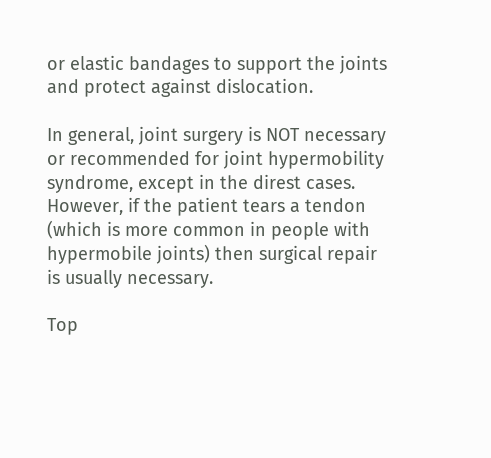or elastic bandages to support the joints and protect against dislocation.

In general, joint surgery is NOT necessary or recommended for joint hypermobility syndrome, except in the direst cases. However, if the patient tears a tendon (which is more common in people with hypermobile joints) then surgical repair is usually necessary.

Top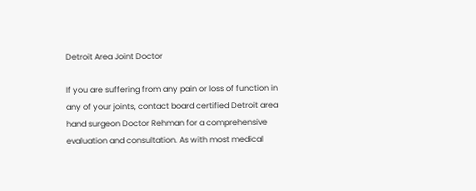Detroit Area Joint Doctor

If you are suffering from any pain or loss of function in any of your joints, contact board certified Detroit area hand surgeon Doctor Rehman for a comprehensive evaluation and consultation. As with most medical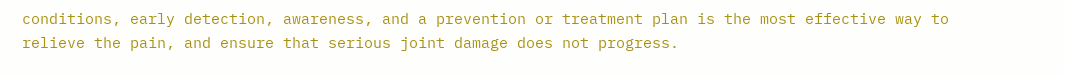conditions, early detection, awareness, and a prevention or treatment plan is the most effective way to relieve the pain, and ensure that serious joint damage does not progress.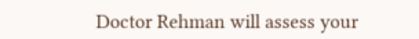Doctor Rehman will assess your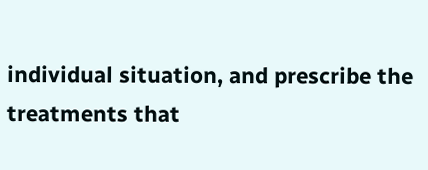individual situation, and prescribe the treatments that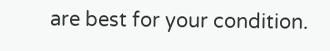are best for your condition.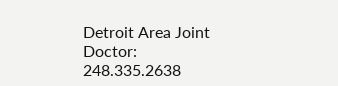Detroit Area Joint Doctor: 248.335.2638